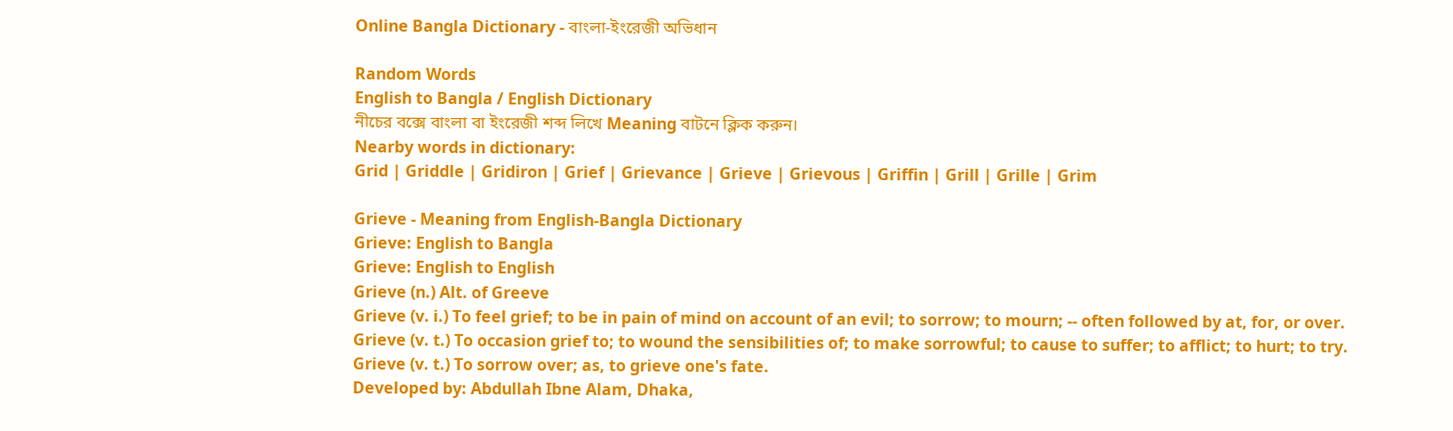Online Bangla Dictionary - বাংলা-ইংরেজী অভিধান

Random Words
English to Bangla / English Dictionary
নীচের বক্সে বাংলা বা ইংরেজী শব্দ লিখে Meaning বাটনে ক্লিক করুন।
Nearby words in dictionary:
Grid | Griddle | Gridiron | Grief | Grievance | Grieve | Grievous | Griffin | Grill | Grille | Grim

Grieve - Meaning from English-Bangla Dictionary
Grieve: English to Bangla
Grieve: English to English
Grieve (n.) Alt. of Greeve
Grieve (v. i.) To feel grief; to be in pain of mind on account of an evil; to sorrow; to mourn; -- often followed by at, for, or over.
Grieve (v. t.) To occasion grief to; to wound the sensibilities of; to make sorrowful; to cause to suffer; to afflict; to hurt; to try.
Grieve (v. t.) To sorrow over; as, to grieve one's fate.
Developed by: Abdullah Ibne Alam, Dhaka,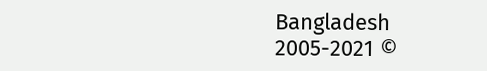Bangladesh
2005-2021 ©